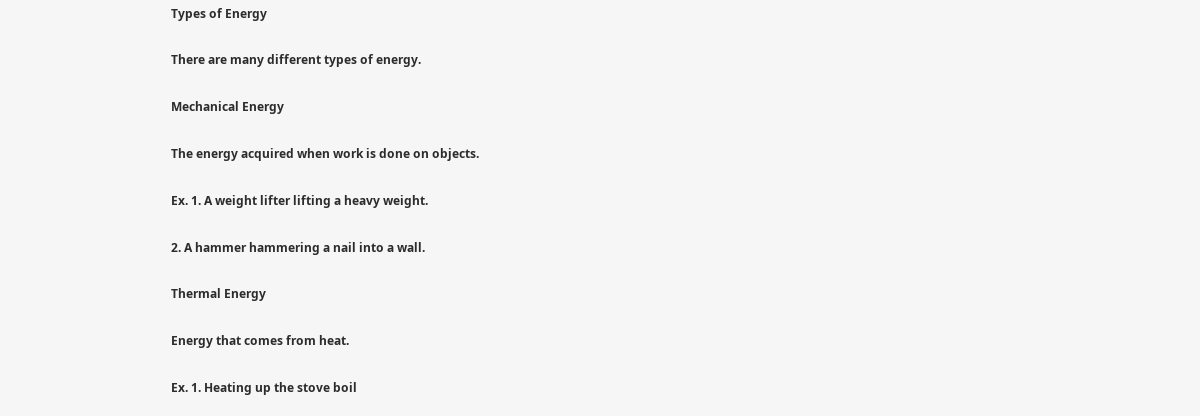Types of Energy

There are many different types of energy.

Mechanical Energy

The energy acquired when work is done on objects.

Ex. 1. A weight lifter lifting a heavy weight.

2. A hammer hammering a nail into a wall.

Thermal Energy

Energy that comes from heat.

Ex. 1. Heating up the stove boil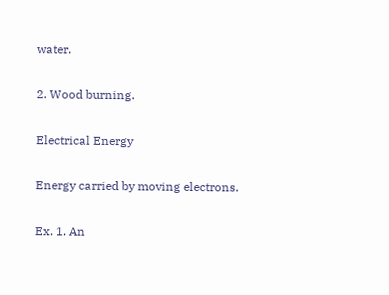water.

2. Wood burning.

Electrical Energy

Energy carried by moving electrons.

Ex. 1. An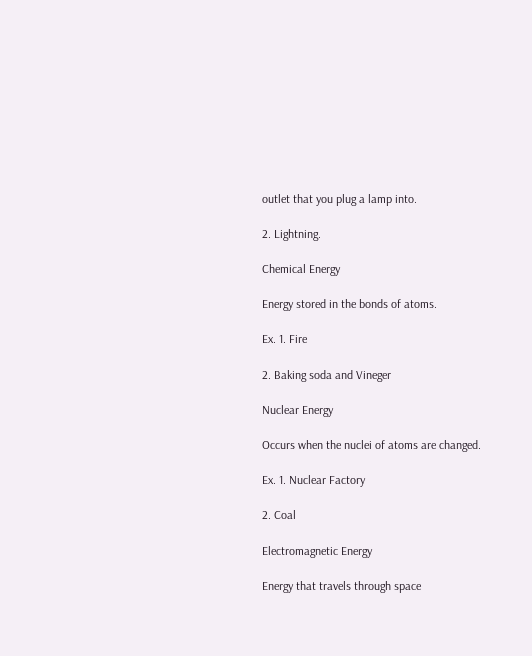outlet that you plug a lamp into.

2. Lightning.

Chemical Energy

Energy stored in the bonds of atoms.

Ex. 1. Fire

2. Baking soda and Vineger

Nuclear Energy

Occurs when the nuclei of atoms are changed.

Ex. 1. Nuclear Factory

2. Coal

Electromagnetic Energy

Energy that travels through space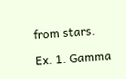from stars.

Ex. 1. Gamma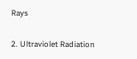Rays

2. Ultraviolet Radiation